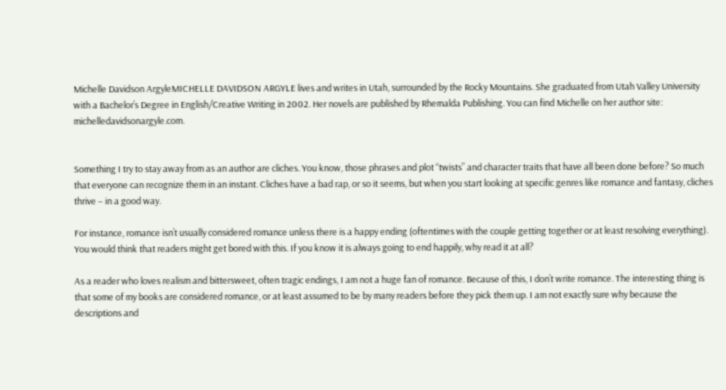Michelle Davidson ArgyleMICHELLE DAVIDSON ARGYLE lives and writes in Utah, surrounded by the Rocky Mountains. She graduated from Utah Valley University with a Bachelor’s Degree in English/Creative Writing in 2002. Her novels are published by Rhemalda Publishing. You can find Michelle on her author site: michelledavidsonargyle.com.


Something I try to stay away from as an author are cliches. You know, those phrases and plot “twists” and character traits that have all been done before? So much that everyone can recognize them in an instant. Cliches have a bad rap, or so it seems, but when you start looking at specific genres like romance and fantasy, cliches thrive – in a good way.

For instance, romance isn’t usually considered romance unless there is a happy ending (oftentimes with the couple getting together or at least resolving everything). You would think that readers might get bored with this. If you know it is always going to end happily, why read it at all?

As a reader who loves realism and bittersweet, often tragic endings, I am not a huge fan of romance. Because of this, I don’t write romance. The interesting thing is that some of my books are considered romance, or at least assumed to be by many readers before they pick them up. I am not exactly sure why because the descriptions and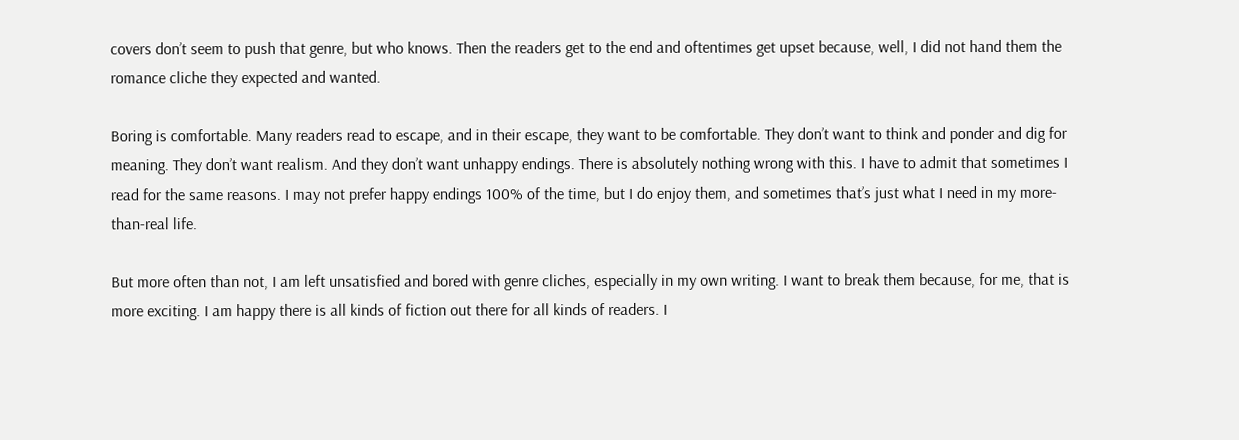covers don’t seem to push that genre, but who knows. Then the readers get to the end and oftentimes get upset because, well, I did not hand them the romance cliche they expected and wanted.

Boring is comfortable. Many readers read to escape, and in their escape, they want to be comfortable. They don’t want to think and ponder and dig for meaning. They don’t want realism. And they don’t want unhappy endings. There is absolutely nothing wrong with this. I have to admit that sometimes I read for the same reasons. I may not prefer happy endings 100% of the time, but I do enjoy them, and sometimes that’s just what I need in my more-than-real life.

But more often than not, I am left unsatisfied and bored with genre cliches, especially in my own writing. I want to break them because, for me, that is more exciting. I am happy there is all kinds of fiction out there for all kinds of readers. I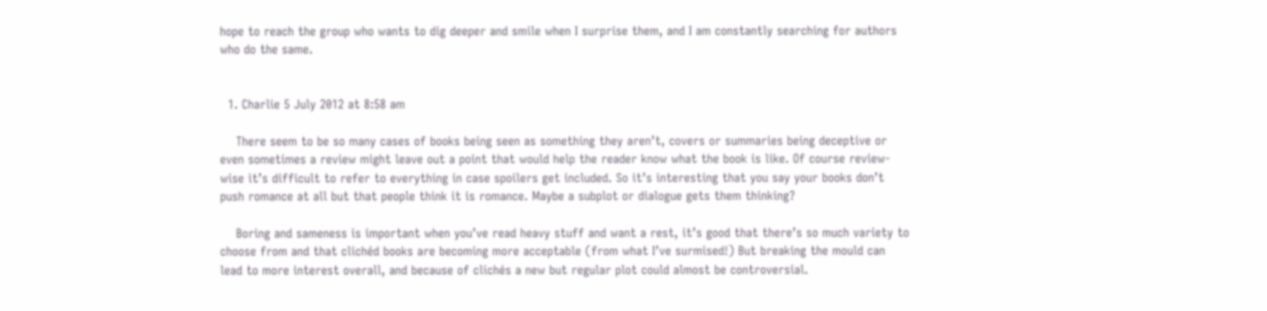hope to reach the group who wants to dig deeper and smile when I surprise them, and I am constantly searching for authors who do the same.


  1. Charlie 5 July 2012 at 8:58 am

    There seem to be so many cases of books being seen as something they aren’t, covers or summaries being deceptive or even sometimes a review might leave out a point that would help the reader know what the book is like. Of course review-wise it’s difficult to refer to everything in case spoilers get included. So it’s interesting that you say your books don’t push romance at all but that people think it is romance. Maybe a subplot or dialogue gets them thinking?

    Boring and sameness is important when you’ve read heavy stuff and want a rest, it’s good that there’s so much variety to choose from and that clichéd books are becoming more acceptable (from what I’ve surmised!) But breaking the mould can lead to more interest overall, and because of clichés a new but regular plot could almost be controversial.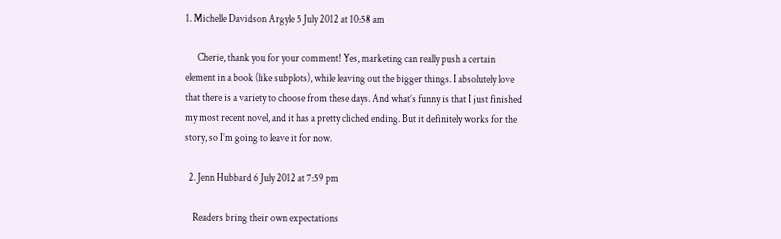1. Michelle Davidson Argyle 5 July 2012 at 10:58 am

      Cherie, thank you for your comment! Yes, marketing can really push a certain element in a book (like subplots), while leaving out the bigger things. I absolutely love that there is a variety to choose from these days. And what’s funny is that I just finished my most recent novel, and it has a pretty cliched ending. But it definitely works for the story, so I’m going to leave it for now.

  2. Jenn Hubbard 6 July 2012 at 7:59 pm

    Readers bring their own expectations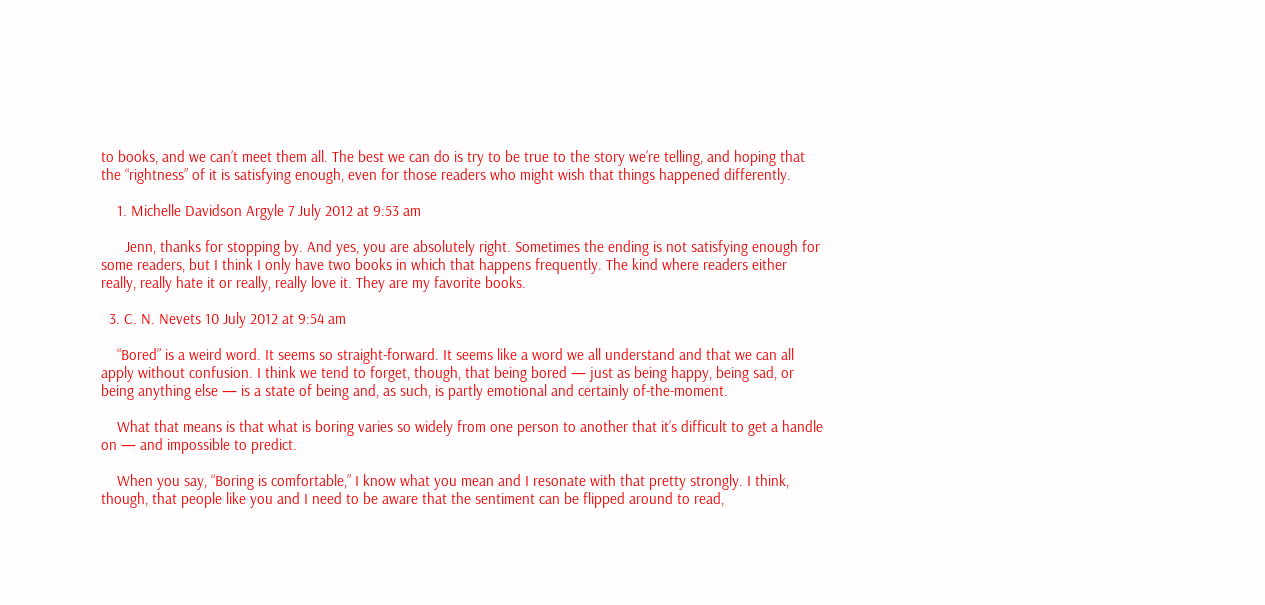to books, and we can’t meet them all. The best we can do is try to be true to the story we’re telling, and hoping that the “rightness” of it is satisfying enough, even for those readers who might wish that things happened differently.

    1. Michelle Davidson Argyle 7 July 2012 at 9:53 am

      Jenn, thanks for stopping by. And yes, you are absolutely right. Sometimes the ending is not satisfying enough for some readers, but I think I only have two books in which that happens frequently. The kind where readers either really, really hate it or really, really love it. They are my favorite books.

  3. C. N. Nevets 10 July 2012 at 9:54 am

    “Bored” is a weird word. It seems so straight-forward. It seems like a word we all understand and that we can all apply without confusion. I think we tend to forget, though, that being bored — just as being happy, being sad, or being anything else — is a state of being and, as such, is partly emotional and certainly of-the-moment.

    What that means is that what is boring varies so widely from one person to another that it’s difficult to get a handle on — and impossible to predict.

    When you say, “Boring is comfortable,” I know what you mean and I resonate with that pretty strongly. I think, though, that people like you and I need to be aware that the sentiment can be flipped around to read,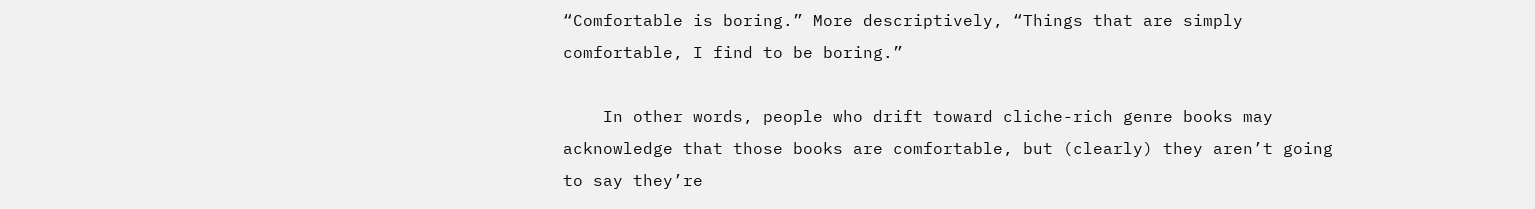“Comfortable is boring.” More descriptively, “Things that are simply comfortable, I find to be boring.”

    In other words, people who drift toward cliche-rich genre books may acknowledge that those books are comfortable, but (clearly) they aren’t going to say they’re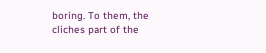boring. To them, the cliches part of the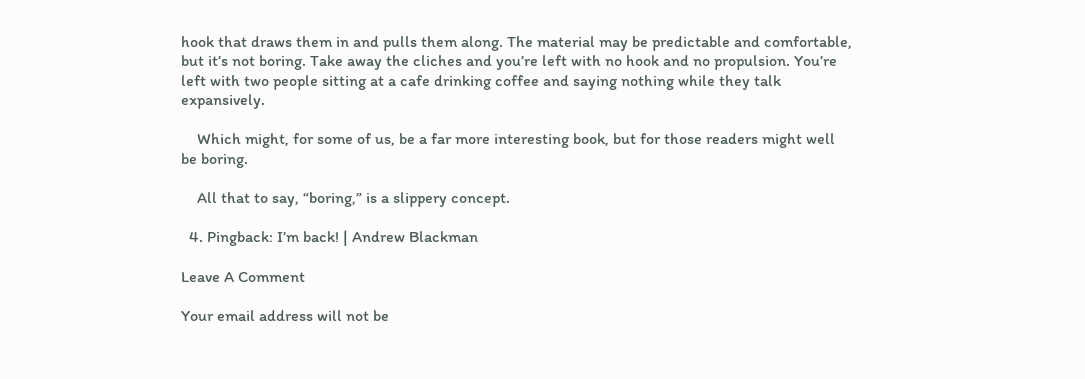hook that draws them in and pulls them along. The material may be predictable and comfortable, but it’s not boring. Take away the cliches and you’re left with no hook and no propulsion. You’re left with two people sitting at a cafe drinking coffee and saying nothing while they talk expansively.

    Which might, for some of us, be a far more interesting book, but for those readers might well be boring.

    All that to say, “boring,” is a slippery concept.

  4. Pingback: I’m back! | Andrew Blackman

Leave A Comment

Your email address will not be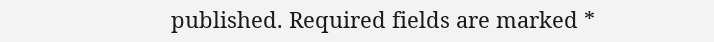published. Required fields are marked *